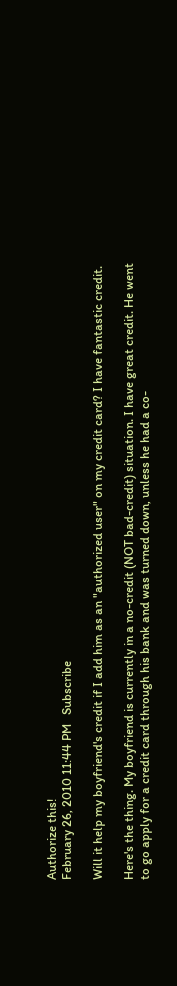Authorize this!
February 26, 2010 11:44 PM   Subscribe

Will it help my boyfriend's credit if I add him as an "authorized user" on my credit card? I have fantastic credit.

Here's the thing. My boyfriend is currently in a no-credit (NOT bad-credit) situation. I have great credit. He went to go apply for a credit card through his bank and was turned down, unless he had a co-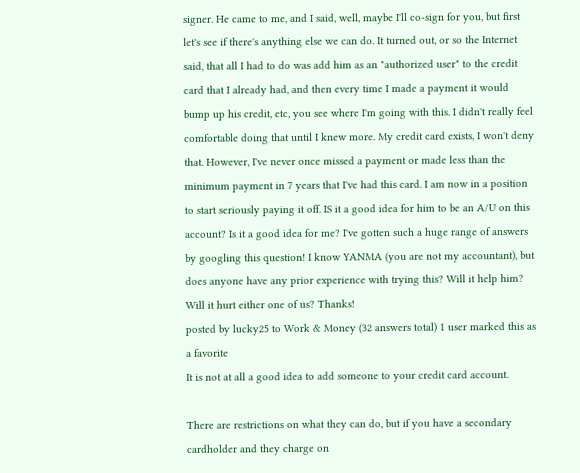signer. He came to me, and I said, well, maybe I'll co-sign for you, but first let's see if there's anything else we can do. It turned out, or so the Internet said, that all I had to do was add him as an "authorized user" to the credit card that I already had, and then every time I made a payment it would bump up his credit, etc, you see where I'm going with this. I didn't really feel comfortable doing that until I knew more. My credit card exists, I won't deny that. However, I've never once missed a payment or made less than the minimum payment in 7 years that I've had this card. I am now in a position to start seriously paying it off. IS it a good idea for him to be an A/U on this account? Is it a good idea for me? I've gotten such a huge range of answers by googling this question! I know YANMA (you are not my accountant), but does anyone have any prior experience with trying this? Will it help him? Will it hurt either one of us? Thanks!
posted by lucky25 to Work & Money (32 answers total) 1 user marked this as a favorite
It is not at all a good idea to add someone to your credit card account.

There are restrictions on what they can do, but if you have a secondary cardholder and they charge on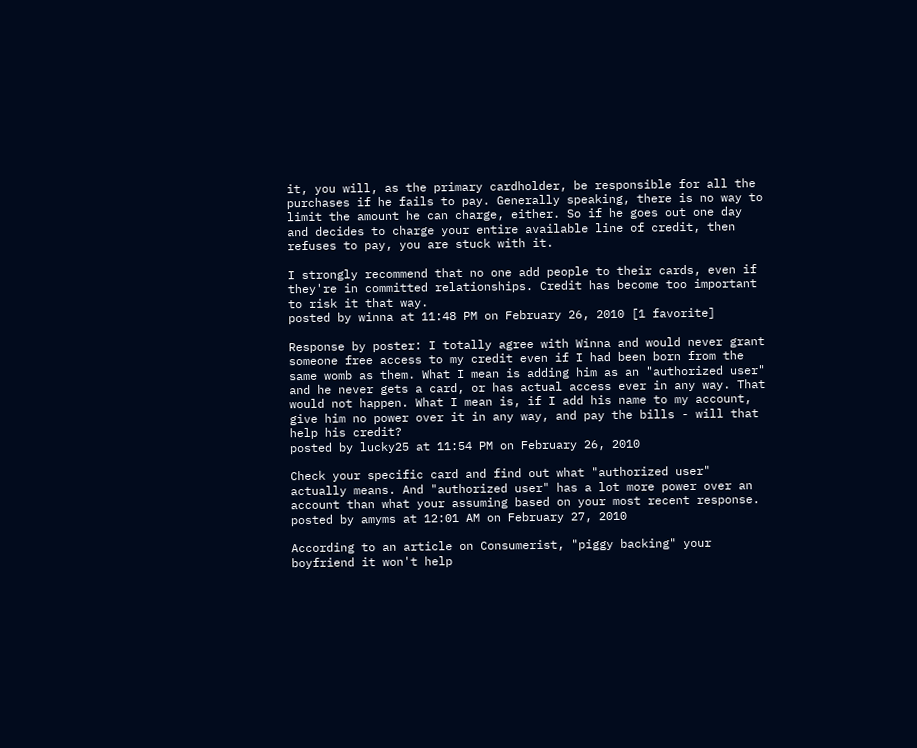it, you will, as the primary cardholder, be responsible for all the purchases if he fails to pay. Generally speaking, there is no way to limit the amount he can charge, either. So if he goes out one day and decides to charge your entire available line of credit, then refuses to pay, you are stuck with it.

I strongly recommend that no one add people to their cards, even if they're in committed relationships. Credit has become too important to risk it that way.
posted by winna at 11:48 PM on February 26, 2010 [1 favorite]

Response by poster: I totally agree with Winna and would never grant someone free access to my credit even if I had been born from the same womb as them. What I mean is adding him as an "authorized user" and he never gets a card, or has actual access ever in any way. That would not happen. What I mean is, if I add his name to my account, give him no power over it in any way, and pay the bills - will that help his credit?
posted by lucky25 at 11:54 PM on February 26, 2010

Check your specific card and find out what "authorized user" actually means. And "authorized user" has a lot more power over an account than what your assuming based on your most recent response.
posted by amyms at 12:01 AM on February 27, 2010

According to an article on Consumerist, "piggy backing" your boyfriend it won't help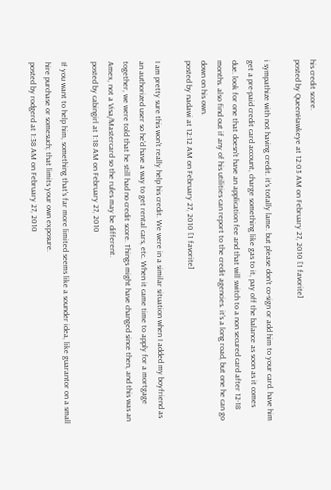his credit score.
posted by QueenHawkeye at 12:03 AM on February 27, 2010 [1 favorite]

i sympathize with not having credit. it's totally lame. but please don't co-sign or add him to your card. have him get a pre-paid credit card account, charge something like gas to it, pay off the balance as soon as it comes due. look for one that doesn't have an application fee and that will switch to a non secured card after 12-18 months. also find out if any of his utilities can report to the credit agencies. it's a long road, but one he can go down on his own.
posted by nadawi at 12:12 AM on February 27, 2010 [1 favorite]

I am pretty sure this won't really help his credit. We were in a similar situation when I added my boyfriend as an authorized user so he'd have a way to get rental cars, etc. When it came time to apply for a mortgage together, we were told that he still had no credit score. Things might have changed since then, and this was an Amex, not a Visa/Mastercard so the rules may be different.
posted by cabingirl at 1:18 AM on February 27, 2010

If you want to help him, something that's far more limited seems like a sounder idea, like guarantor on a small hire purchase or somesuch; that limits your own exposure.
posted by rodgerd at 1:38 AM on February 27, 2010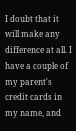I doubt that it will make any difference at all. I have a couple of my parent's credit cards in my name, and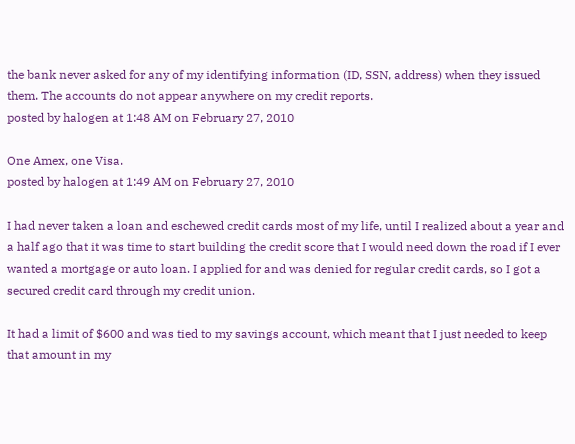the bank never asked for any of my identifying information (ID, SSN, address) when they issued them. The accounts do not appear anywhere on my credit reports.
posted by halogen at 1:48 AM on February 27, 2010

One Amex, one Visa.
posted by halogen at 1:49 AM on February 27, 2010

I had never taken a loan and eschewed credit cards most of my life, until I realized about a year and a half ago that it was time to start building the credit score that I would need down the road if I ever wanted a mortgage or auto loan. I applied for and was denied for regular credit cards, so I got a secured credit card through my credit union.

It had a limit of $600 and was tied to my savings account, which meant that I just needed to keep that amount in my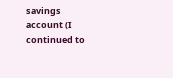savings account (I continued to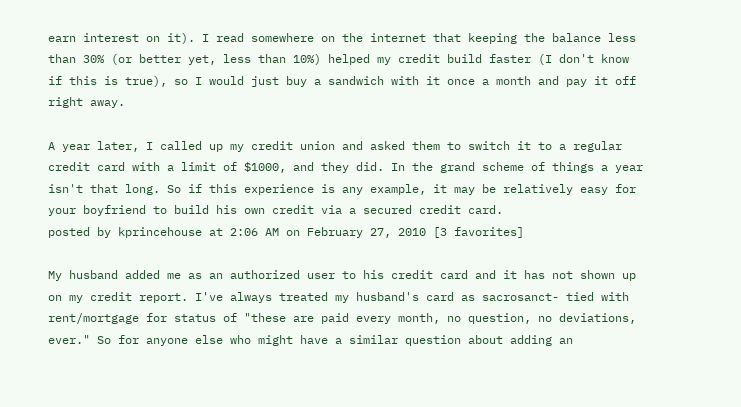earn interest on it). I read somewhere on the internet that keeping the balance less than 30% (or better yet, less than 10%) helped my credit build faster (I don't know if this is true), so I would just buy a sandwich with it once a month and pay it off right away.

A year later, I called up my credit union and asked them to switch it to a regular credit card with a limit of $1000, and they did. In the grand scheme of things a year isn't that long. So if this experience is any example, it may be relatively easy for your boyfriend to build his own credit via a secured credit card.
posted by kprincehouse at 2:06 AM on February 27, 2010 [3 favorites]

My husband added me as an authorized user to his credit card and it has not shown up on my credit report. I've always treated my husband's card as sacrosanct- tied with rent/mortgage for status of "these are paid every month, no question, no deviations, ever." So for anyone else who might have a similar question about adding an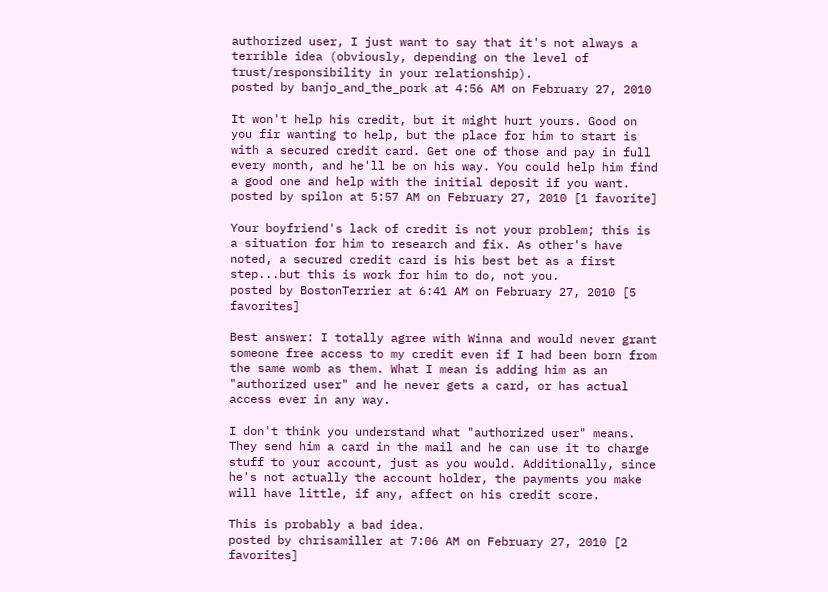authorized user, I just want to say that it's not always a terrible idea (obviously, depending on the level of trust/responsibility in your relationship).
posted by banjo_and_the_pork at 4:56 AM on February 27, 2010

It won't help his credit, but it might hurt yours. Good on you fir wanting to help, but the place for him to start is with a secured credit card. Get one of those and pay in full every month, and he'll be on his way. You could help him find a good one and help with the initial deposit if you want.
posted by spilon at 5:57 AM on February 27, 2010 [1 favorite]

Your boyfriend's lack of credit is not your problem; this is a situation for him to research and fix. As other's have noted, a secured credit card is his best bet as a first step...but this is work for him to do, not you.
posted by BostonTerrier at 6:41 AM on February 27, 2010 [5 favorites]

Best answer: I totally agree with Winna and would never grant someone free access to my credit even if I had been born from the same womb as them. What I mean is adding him as an "authorized user" and he never gets a card, or has actual access ever in any way.

I don't think you understand what "authorized user" means. They send him a card in the mail and he can use it to charge stuff to your account, just as you would. Additionally, since he's not actually the account holder, the payments you make will have little, if any, affect on his credit score.

This is probably a bad idea.
posted by chrisamiller at 7:06 AM on February 27, 2010 [2 favorites]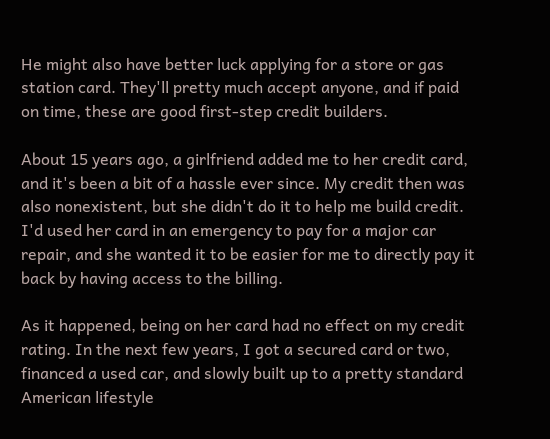He might also have better luck applying for a store or gas station card. They'll pretty much accept anyone, and if paid on time, these are good first-step credit builders.

About 15 years ago, a girlfriend added me to her credit card, and it's been a bit of a hassle ever since. My credit then was also nonexistent, but she didn't do it to help me build credit. I'd used her card in an emergency to pay for a major car repair, and she wanted it to be easier for me to directly pay it back by having access to the billing.

As it happened, being on her card had no effect on my credit rating. In the next few years, I got a secured card or two, financed a used car, and slowly built up to a pretty standard American lifestyle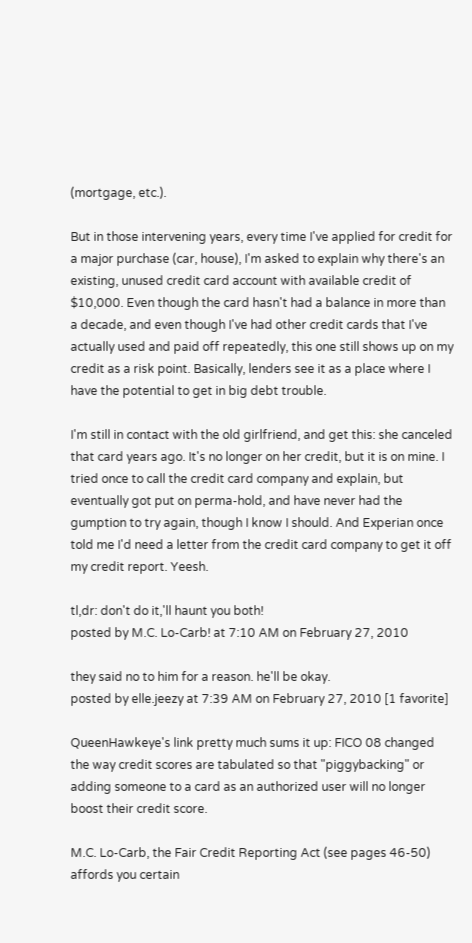(mortgage, etc.).

But in those intervening years, every time I've applied for credit for a major purchase (car, house), I'm asked to explain why there's an existing, unused credit card account with available credit of $10,000. Even though the card hasn't had a balance in more than a decade, and even though I've had other credit cards that I've actually used and paid off repeatedly, this one still shows up on my credit as a risk point. Basically, lenders see it as a place where I have the potential to get in big debt trouble.

I'm still in contact with the old girlfriend, and get this: she canceled that card years ago. It's no longer on her credit, but it is on mine. I tried once to call the credit card company and explain, but eventually got put on perma-hold, and have never had the gumption to try again, though I know I should. And Experian once told me I'd need a letter from the credit card company to get it off my credit report. Yeesh.

tl,dr: don't do it,'ll haunt you both!
posted by M.C. Lo-Carb! at 7:10 AM on February 27, 2010

they said no to him for a reason. he'll be okay.
posted by elle.jeezy at 7:39 AM on February 27, 2010 [1 favorite]

QueenHawkeye's link pretty much sums it up: FICO 08 changed the way credit scores are tabulated so that "piggybacking" or adding someone to a card as an authorized user will no longer boost their credit score.

M.C. Lo-Carb, the Fair Credit Reporting Act (see pages 46-50) affords you certain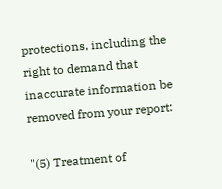protections, including the right to demand that inaccurate information be removed from your report:

"(5) Treatment of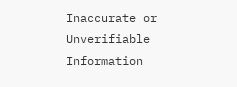Inaccurate or Unverifiable Information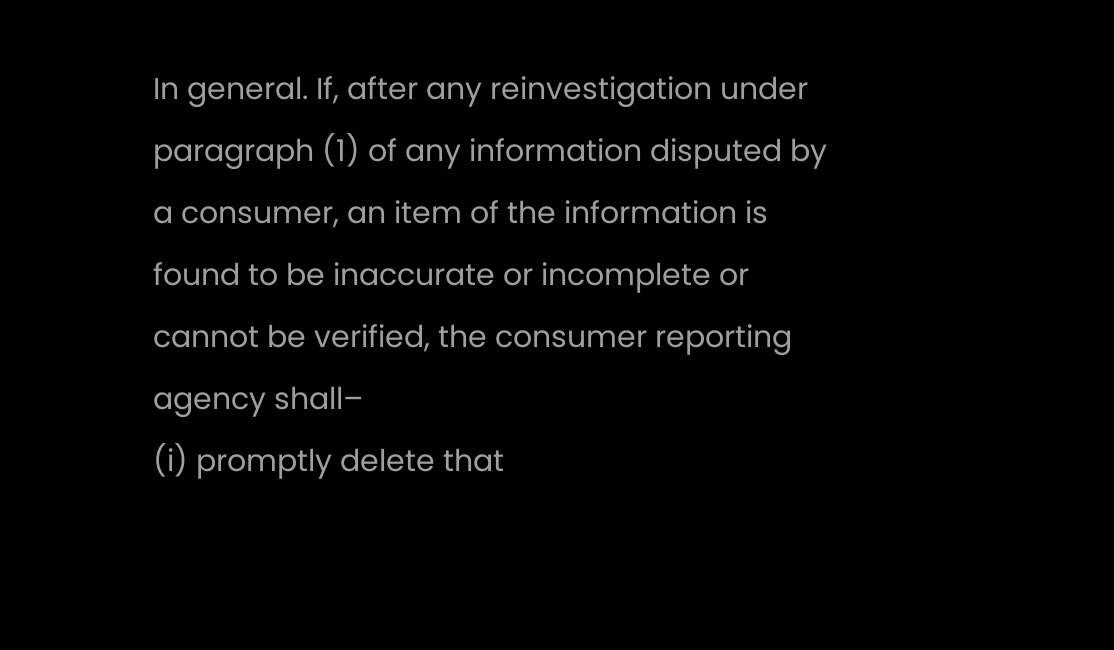In general. If, after any reinvestigation under paragraph (1) of any information disputed by a consumer, an item of the information is found to be inaccurate or incomplete or cannot be verified, the consumer reporting agency shall–
(i) promptly delete that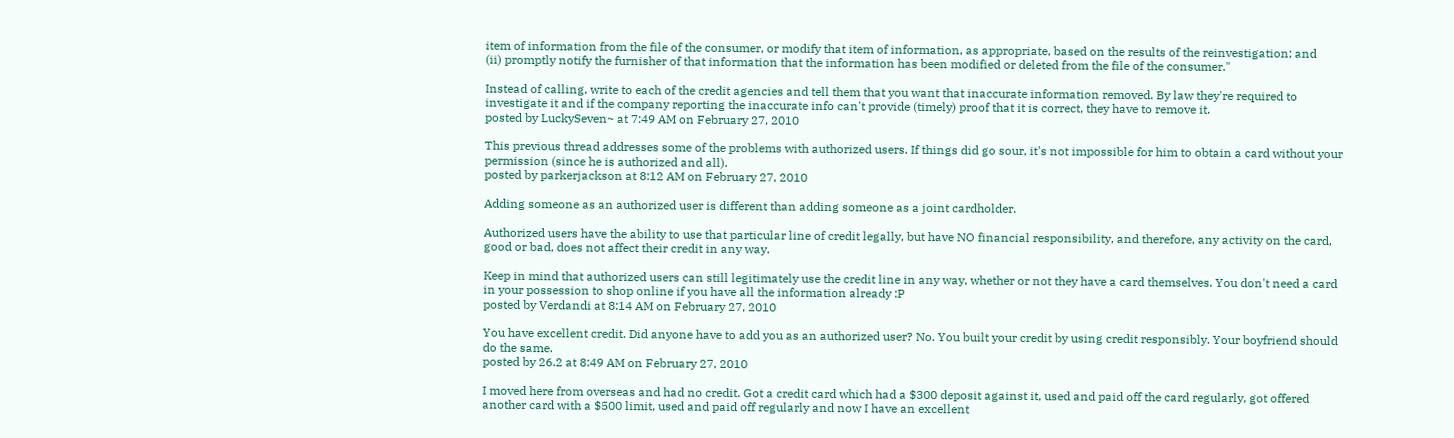item of information from the file of the consumer, or modify that item of information, as appropriate, based on the results of the reinvestigation; and
(ii) promptly notify the furnisher of that information that the information has been modified or deleted from the file of the consumer."

Instead of calling, write to each of the credit agencies and tell them that you want that inaccurate information removed. By law they're required to investigate it and if the company reporting the inaccurate info can't provide (timely) proof that it is correct, they have to remove it.
posted by LuckySeven~ at 7:49 AM on February 27, 2010

This previous thread addresses some of the problems with authorized users. If things did go sour, it's not impossible for him to obtain a card without your permission (since he is authorized and all).
posted by parkerjackson at 8:12 AM on February 27, 2010

Adding someone as an authorized user is different than adding someone as a joint cardholder.

Authorized users have the ability to use that particular line of credit legally, but have NO financial responsibility, and therefore, any activity on the card, good or bad, does not affect their credit in any way.

Keep in mind that authorized users can still legitimately use the credit line in any way, whether or not they have a card themselves. You don't need a card in your possession to shop online if you have all the information already :P
posted by Verdandi at 8:14 AM on February 27, 2010

You have excellent credit. Did anyone have to add you as an authorized user? No. You built your credit by using credit responsibly. Your boyfriend should do the same.
posted by 26.2 at 8:49 AM on February 27, 2010

I moved here from overseas and had no credit. Got a credit card which had a $300 deposit against it, used and paid off the card regularly, got offered another card with a $500 limit, used and paid off regularly and now I have an excellent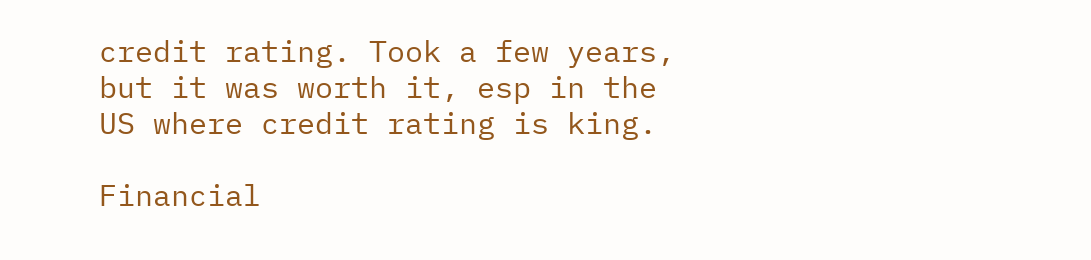credit rating. Took a few years, but it was worth it, esp in the US where credit rating is king.

Financial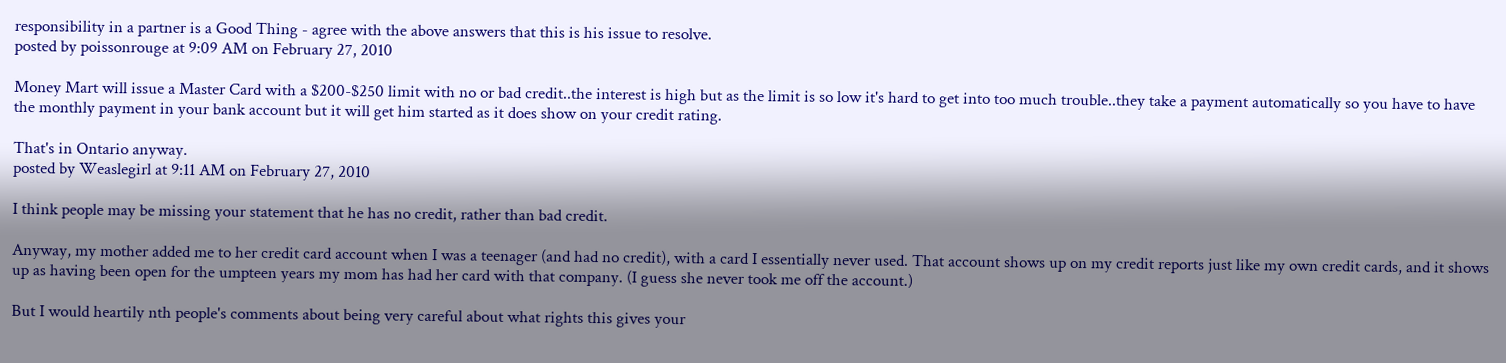responsibility in a partner is a Good Thing - agree with the above answers that this is his issue to resolve.
posted by poissonrouge at 9:09 AM on February 27, 2010

Money Mart will issue a Master Card with a $200-$250 limit with no or bad credit..the interest is high but as the limit is so low it's hard to get into too much trouble..they take a payment automatically so you have to have the monthly payment in your bank account but it will get him started as it does show on your credit rating.

That's in Ontario anyway.
posted by Weaslegirl at 9:11 AM on February 27, 2010

I think people may be missing your statement that he has no credit, rather than bad credit.

Anyway, my mother added me to her credit card account when I was a teenager (and had no credit), with a card I essentially never used. That account shows up on my credit reports just like my own credit cards, and it shows up as having been open for the umpteen years my mom has had her card with that company. (I guess she never took me off the account.)

But I would heartily nth people's comments about being very careful about what rights this gives your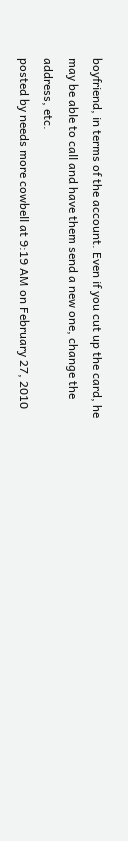boyfriend, in terms of the account. Even if you cut up the card, he may be able to call and have them send a new one, change the address, etc.
posted by needs more cowbell at 9:19 AM on February 27, 2010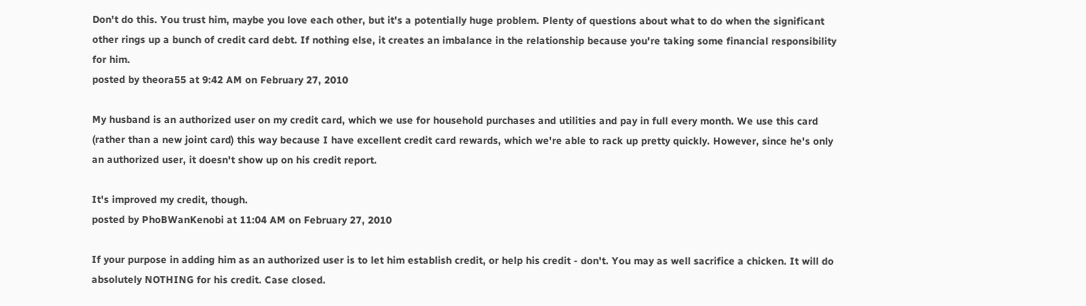Don't do this. You trust him, maybe you love each other, but it's a potentially huge problem. Plenty of questions about what to do when the significant other rings up a bunch of credit card debt. If nothing else, it creates an imbalance in the relationship because you're taking some financial responsibility for him.
posted by theora55 at 9:42 AM on February 27, 2010

My husband is an authorized user on my credit card, which we use for household purchases and utilities and pay in full every month. We use this card (rather than a new joint card) this way because I have excellent credit card rewards, which we're able to rack up pretty quickly. However, since he's only an authorized user, it doesn't show up on his credit report.

It's improved my credit, though.
posted by PhoBWanKenobi at 11:04 AM on February 27, 2010

If your purpose in adding him as an authorized user is to let him establish credit, or help his credit - don't. You may as well sacrifice a chicken. It will do absolutely NOTHING for his credit. Case closed.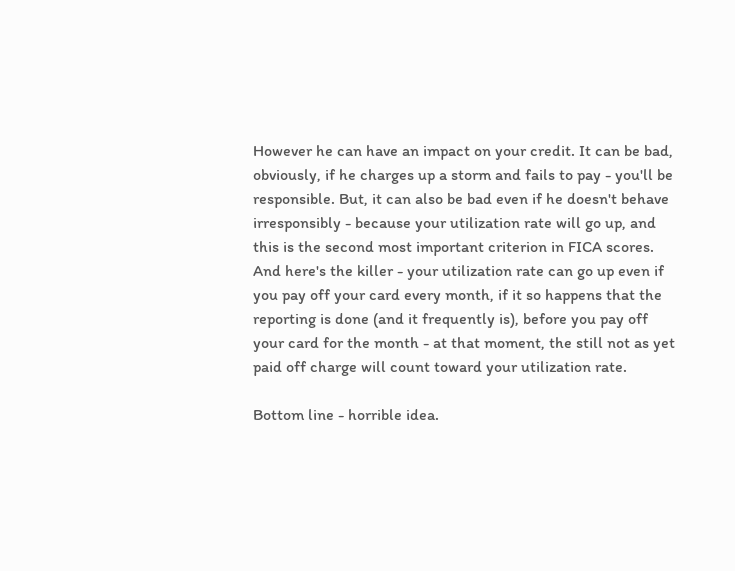However he can have an impact on your credit. It can be bad, obviously, if he charges up a storm and fails to pay - you'll be responsible. But, it can also be bad even if he doesn't behave irresponsibly - because your utilization rate will go up, and this is the second most important criterion in FICA scores. And here's the killer - your utilization rate can go up even if you pay off your card every month, if it so happens that the reporting is done (and it frequently is), before you pay off your card for the month - at that moment, the still not as yet paid off charge will count toward your utilization rate.

Bottom line - horrible idea.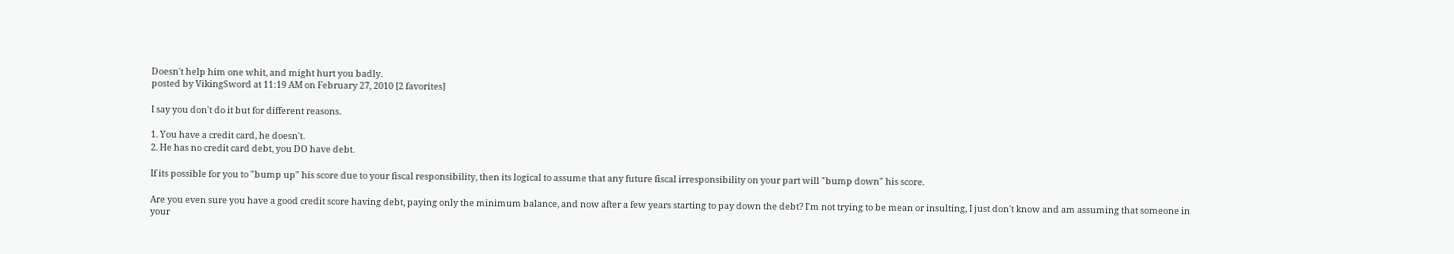Doesn't help him one whit, and might hurt you badly.
posted by VikingSword at 11:19 AM on February 27, 2010 [2 favorites]

I say you don't do it but for different reasons.

1. You have a credit card, he doesn't.
2. He has no credit card debt, you DO have debt.

If its possible for you to "bump up" his score due to your fiscal responsibility, then its logical to assume that any future fiscal irresponsibility on your part will "bump down" his score.

Are you even sure you have a good credit score having debt, paying only the minimum balance, and now after a few years starting to pay down the debt? I'm not trying to be mean or insulting, I just don't know and am assuming that someone in your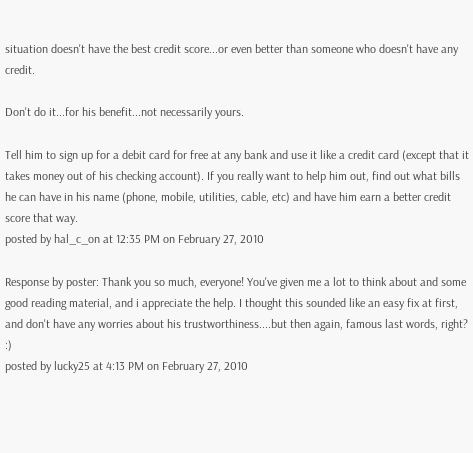situation doesn't have the best credit score...or even better than someone who doesn't have any credit.

Don't do it...for his benefit...not necessarily yours.

Tell him to sign up for a debit card for free at any bank and use it like a credit card (except that it takes money out of his checking account). If you really want to help him out, find out what bills he can have in his name (phone, mobile, utilities, cable, etc) and have him earn a better credit score that way.
posted by hal_c_on at 12:35 PM on February 27, 2010

Response by poster: Thank you so much, everyone! You've given me a lot to think about and some good reading material, and i appreciate the help. I thought this sounded like an easy fix at first, and don't have any worries about his trustworthiness....but then again, famous last words, right? :)
posted by lucky25 at 4:13 PM on February 27, 2010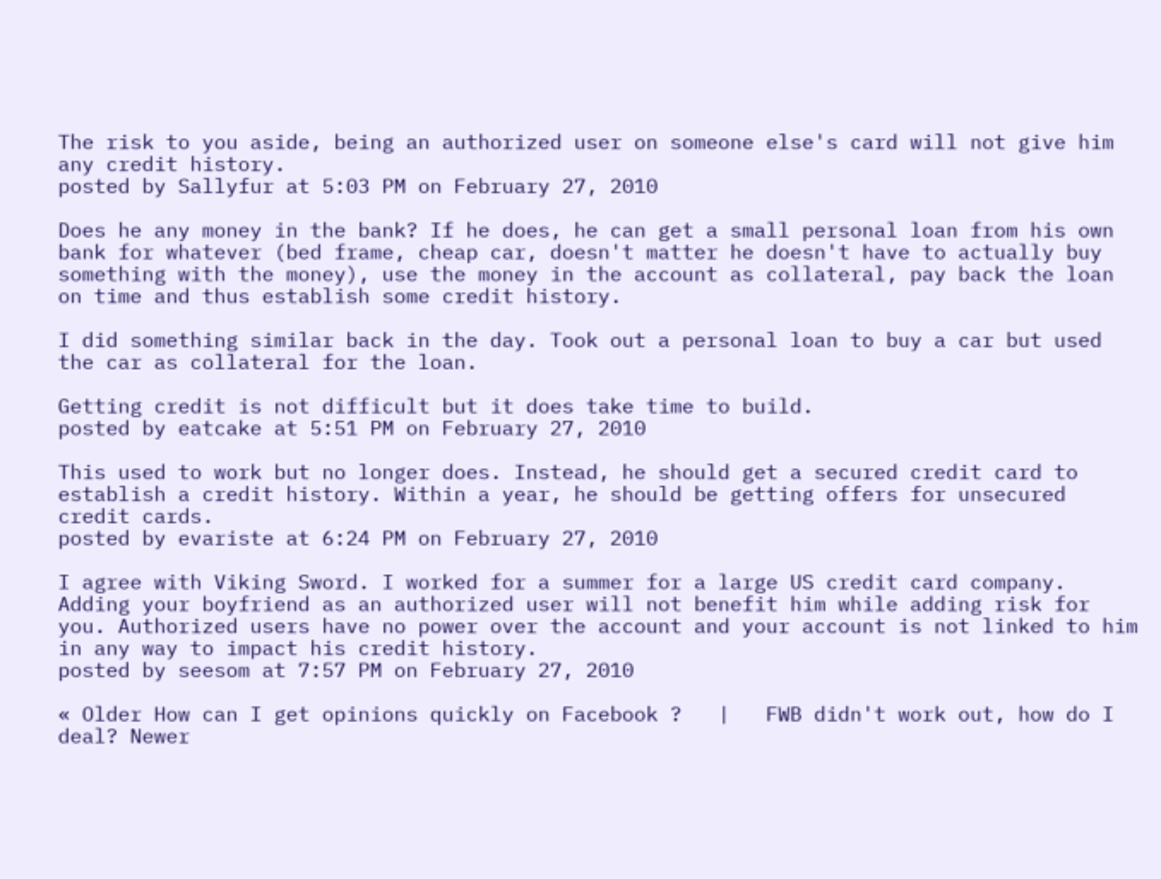The risk to you aside, being an authorized user on someone else's card will not give him any credit history.
posted by Sallyfur at 5:03 PM on February 27, 2010

Does he any money in the bank? If he does, he can get a small personal loan from his own bank for whatever (bed frame, cheap car, doesn't matter he doesn't have to actually buy something with the money), use the money in the account as collateral, pay back the loan on time and thus establish some credit history.

I did something similar back in the day. Took out a personal loan to buy a car but used the car as collateral for the loan.

Getting credit is not difficult but it does take time to build.
posted by eatcake at 5:51 PM on February 27, 2010

This used to work but no longer does. Instead, he should get a secured credit card to establish a credit history. Within a year, he should be getting offers for unsecured credit cards.
posted by evariste at 6:24 PM on February 27, 2010

I agree with Viking Sword. I worked for a summer for a large US credit card company. Adding your boyfriend as an authorized user will not benefit him while adding risk for you. Authorized users have no power over the account and your account is not linked to him in any way to impact his credit history.
posted by seesom at 7:57 PM on February 27, 2010

« Older How can I get opinions quickly on Facebook ?   |   FWB didn't work out, how do I deal? Newer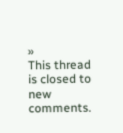»
This thread is closed to new comments.